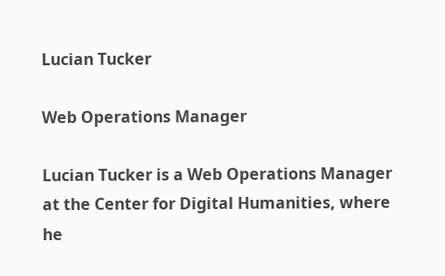Lucian Tucker

Web Operations Manager

Lucian Tucker is a Web Operations Manager at the Center for Digital Humanities, where he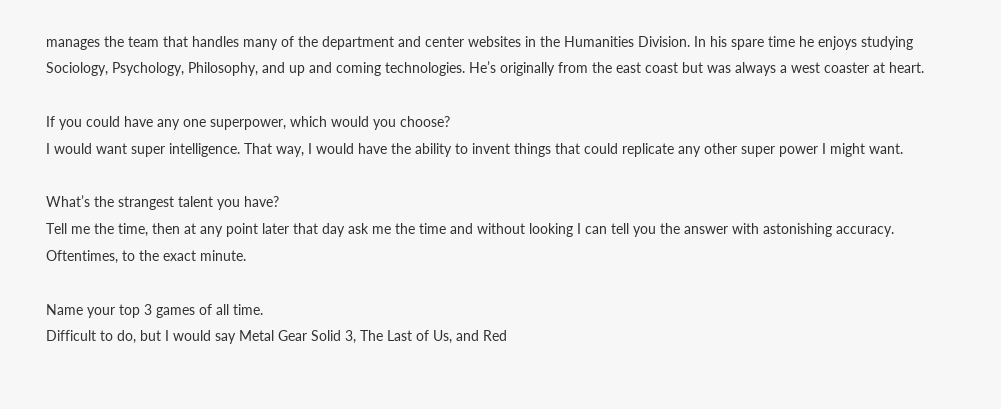manages the team that handles many of the department and center websites in the Humanities Division. In his spare time he enjoys studying Sociology, Psychology, Philosophy, and up and coming technologies. He’s originally from the east coast but was always a west coaster at heart.

If you could have any one superpower, which would you choose?
I would want super intelligence. That way, I would have the ability to invent things that could replicate any other super power I might want.

What’s the strangest talent you have?
Tell me the time, then at any point later that day ask me the time and without looking I can tell you the answer with astonishing accuracy. Oftentimes, to the exact minute.

Name your top 3 games of all time.
Difficult to do, but I would say Metal Gear Solid 3, The Last of Us, and Red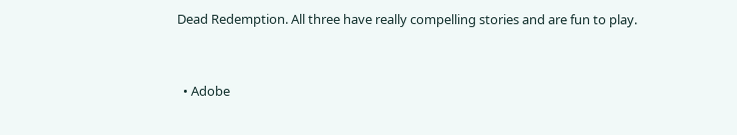Dead Redemption. All three have really compelling stories and are fun to play.


  • Adobe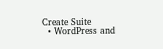Create Suite
  • WordPress and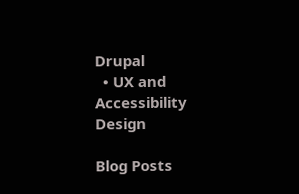Drupal
  • UX and Accessibility Design

Blog Posts